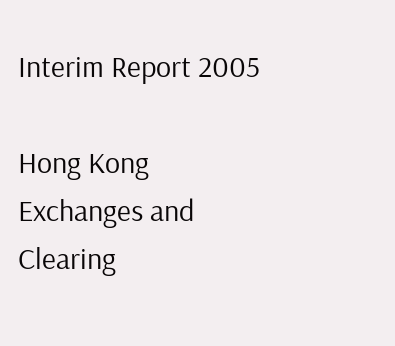Interim Report 2005

Hong Kong Exchanges and Clearing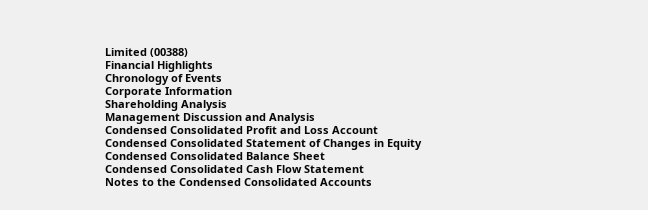Limited (00388)
Financial Highlights
Chronology of Events
Corporate Information
Shareholding Analysis
Management Discussion and Analysis
Condensed Consolidated Profit and Loss Account
Condensed Consolidated Statement of Changes in Equity
Condensed Consolidated Balance Sheet
Condensed Consolidated Cash Flow Statement
Notes to the Condensed Consolidated Accounts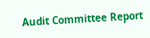Audit Committee Report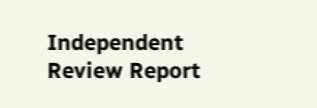Independent Review Report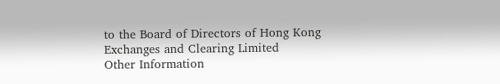to the Board of Directors of Hong Kong Exchanges and Clearing Limited
Other Information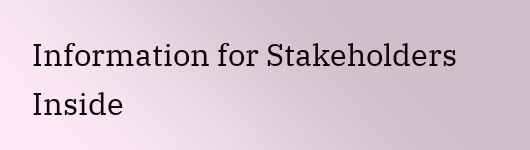Information for Stakeholders
Inside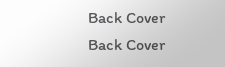Back Cover
Back Cover